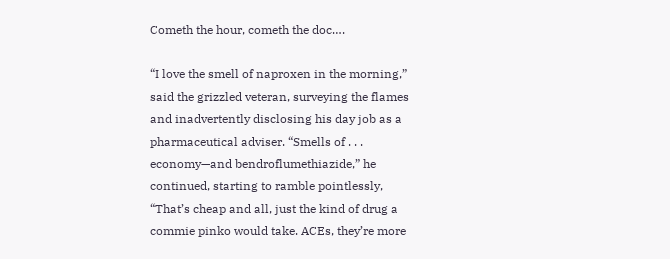Cometh the hour, cometh the doc….

“I love the smell of naproxen in the morning,” said the grizzled veteran, surveying the flames and inadvertently disclosing his day job as a pharmaceutical adviser. “Smells of . . . economy—and bendroflumethiazide,” he continued, starting to ramble pointlessly, “That’s cheap and all, just the kind of drug a commie pinko would take. ACEs, they’re more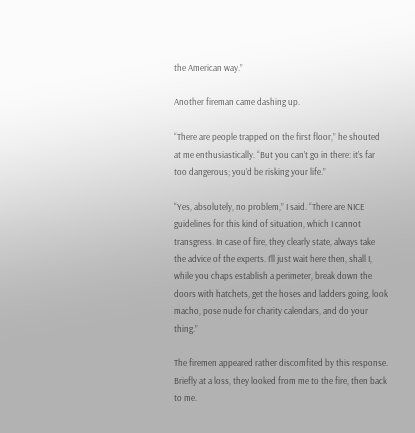the American way.”

Another fireman came dashing up.

“There are people trapped on the first floor,” he shouted at me enthusiastically. “But you can’t go in there: it’s far too dangerous; you’d be risking your life.”

“Yes, absolutely, no problem,” I said. “There are NICE guidelines for this kind of situation, which I cannot transgress. In case of fire, they clearly state, always take the advice of the experts. I’ll just wait here then, shall I, while you chaps establish a perimeter, break down the doors with hatchets, get the hoses and ladders going, look macho, pose nude for charity calendars, and do your thing.”

The firemen appeared rather discomfited by this response. Briefly at a loss, they looked from me to the fire, then back to me.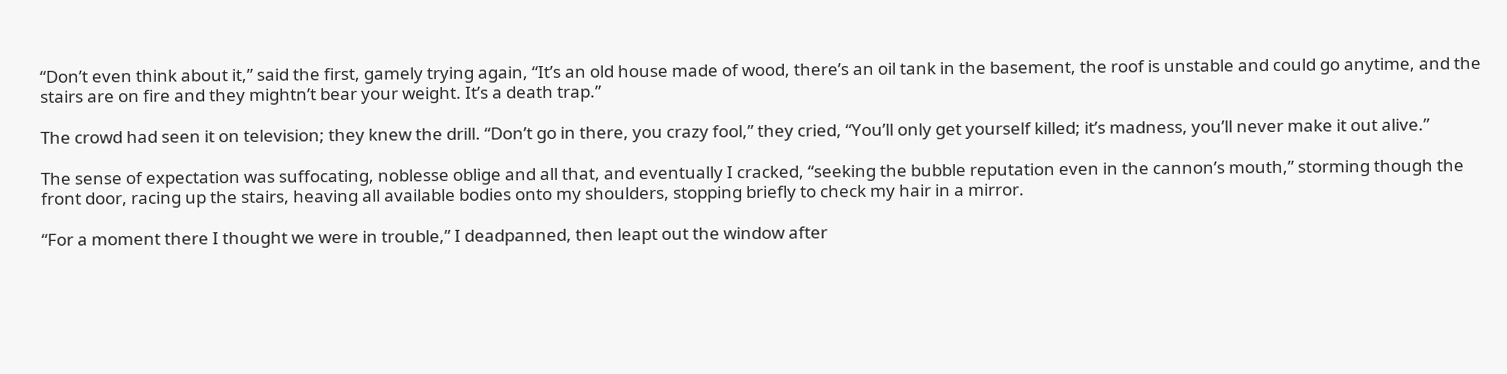“Don’t even think about it,” said the first, gamely trying again, “It’s an old house made of wood, there’s an oil tank in the basement, the roof is unstable and could go anytime, and the stairs are on fire and they mightn’t bear your weight. It’s a death trap.”

The crowd had seen it on television; they knew the drill. “Don’t go in there, you crazy fool,” they cried, “You’ll only get yourself killed; it’s madness, you’ll never make it out alive.”

The sense of expectation was suffocating, noblesse oblige and all that, and eventually I cracked, “seeking the bubble reputation even in the cannon’s mouth,” storming though the front door, racing up the stairs, heaving all available bodies onto my shoulders, stopping briefly to check my hair in a mirror.

“For a moment there I thought we were in trouble,” I deadpanned, then leapt out the window after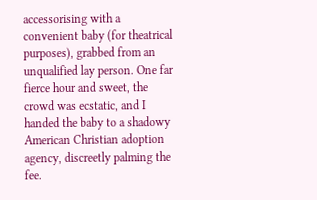accessorising with a convenient baby (for theatrical purposes), grabbed from an unqualified lay person. One far fierce hour and sweet, the crowd was ecstatic, and I handed the baby to a shadowy American Christian adoption agency, discreetly palming the fee.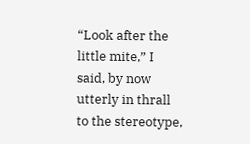“Look after the little mite,” I said, by now utterly in thrall to the stereotype,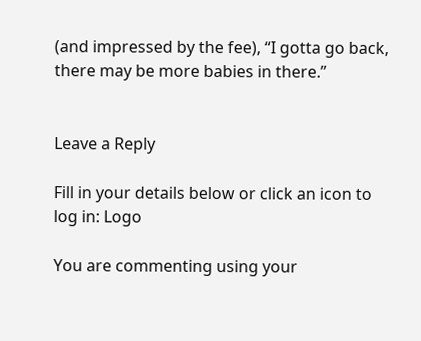(and impressed by the fee), “I gotta go back, there may be more babies in there.”


Leave a Reply

Fill in your details below or click an icon to log in: Logo

You are commenting using your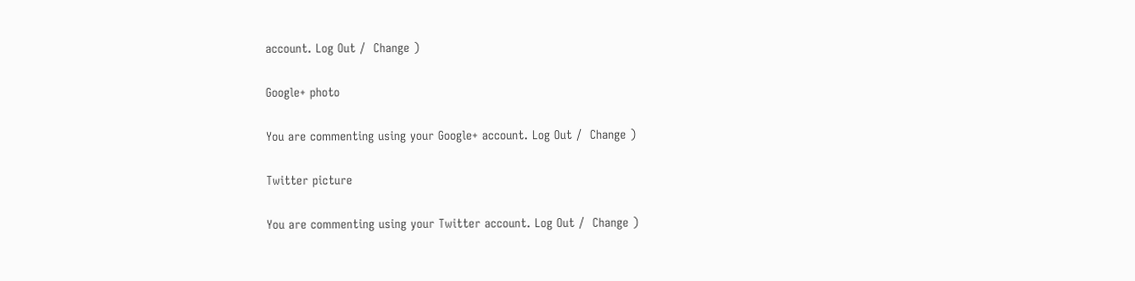account. Log Out /  Change )

Google+ photo

You are commenting using your Google+ account. Log Out /  Change )

Twitter picture

You are commenting using your Twitter account. Log Out /  Change )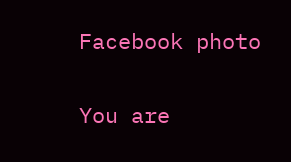Facebook photo

You are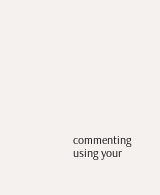commenting using your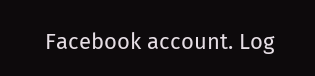Facebook account. Log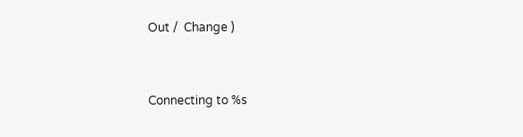Out /  Change )


Connecting to %s